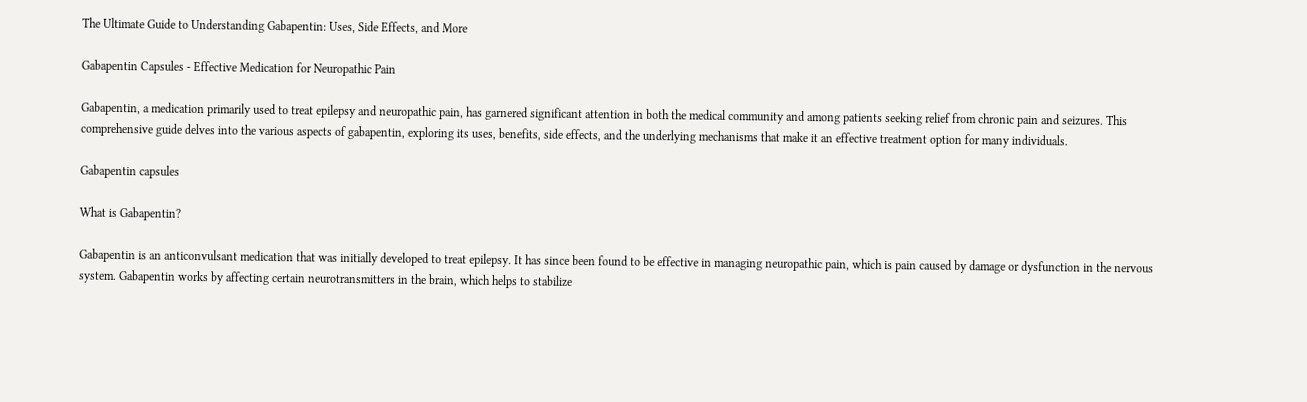The Ultimate Guide to Understanding Gabapentin: Uses, Side Effects, and More

Gabapentin Capsules - Effective Medication for Neuropathic Pain

Gabapentin, a medication primarily used to treat epilepsy and neuropathic pain, has garnered significant attention in both the medical community and among patients seeking relief from chronic pain and seizures. This comprehensive guide delves into the various aspects of gabapentin, exploring its uses, benefits, side effects, and the underlying mechanisms that make it an effective treatment option for many individuals.

Gabapentin capsules

What is Gabapentin?

Gabapentin is an anticonvulsant medication that was initially developed to treat epilepsy. It has since been found to be effective in managing neuropathic pain, which is pain caused by damage or dysfunction in the nervous system. Gabapentin works by affecting certain neurotransmitters in the brain, which helps to stabilize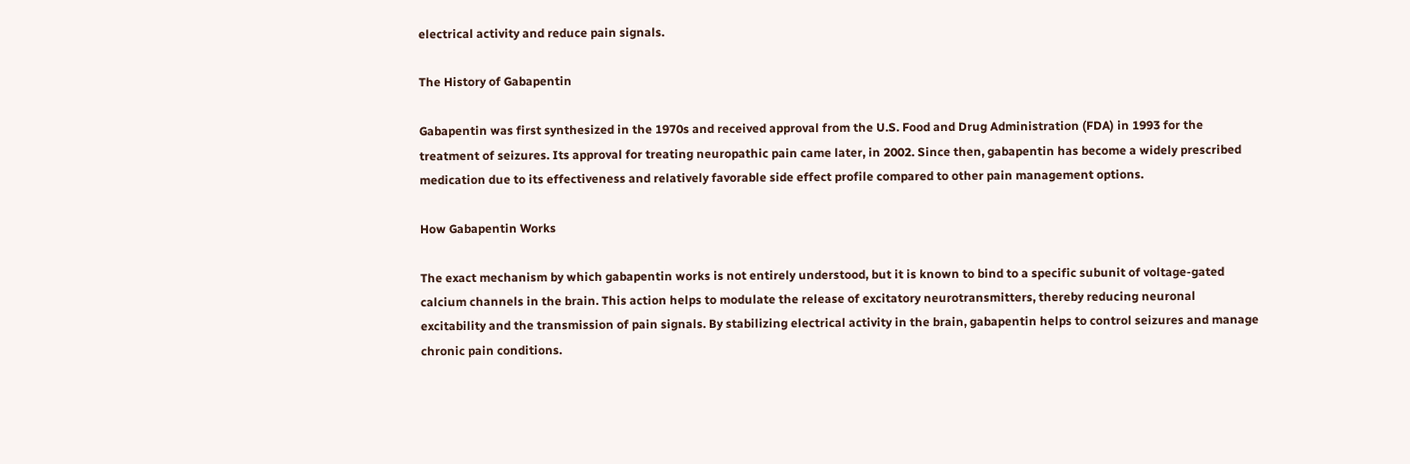electrical activity and reduce pain signals.

The History of Gabapentin

Gabapentin was first synthesized in the 1970s and received approval from the U.S. Food and Drug Administration (FDA) in 1993 for the treatment of seizures. Its approval for treating neuropathic pain came later, in 2002. Since then, gabapentin has become a widely prescribed medication due to its effectiveness and relatively favorable side effect profile compared to other pain management options.

How Gabapentin Works

The exact mechanism by which gabapentin works is not entirely understood, but it is known to bind to a specific subunit of voltage-gated calcium channels in the brain. This action helps to modulate the release of excitatory neurotransmitters, thereby reducing neuronal excitability and the transmission of pain signals. By stabilizing electrical activity in the brain, gabapentin helps to control seizures and manage chronic pain conditions.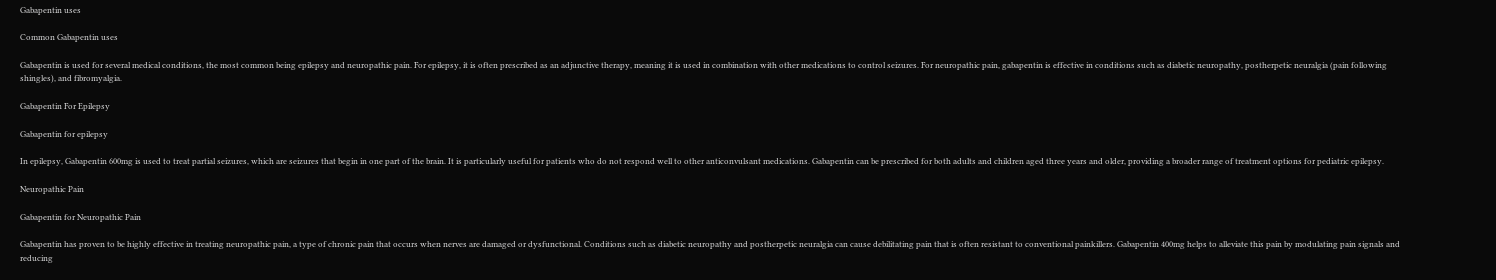Gabapentin uses

Common Gabapentin uses

Gabapentin is used for several medical conditions, the most common being epilepsy and neuropathic pain. For epilepsy, it is often prescribed as an adjunctive therapy, meaning it is used in combination with other medications to control seizures. For neuropathic pain, gabapentin is effective in conditions such as diabetic neuropathy, postherpetic neuralgia (pain following shingles), and fibromyalgia.

Gabapentin For Epilepsy

Gabapentin for epilepsy

In epilepsy, Gabapentin 600mg is used to treat partial seizures, which are seizures that begin in one part of the brain. It is particularly useful for patients who do not respond well to other anticonvulsant medications. Gabapentin can be prescribed for both adults and children aged three years and older, providing a broader range of treatment options for pediatric epilepsy.

Neuropathic Pain

Gabapentin for Neuropathic Pain

Gabapentin has proven to be highly effective in treating neuropathic pain, a type of chronic pain that occurs when nerves are damaged or dysfunctional. Conditions such as diabetic neuropathy and postherpetic neuralgia can cause debilitating pain that is often resistant to conventional painkillers. Gabapentin 400mg helps to alleviate this pain by modulating pain signals and reducing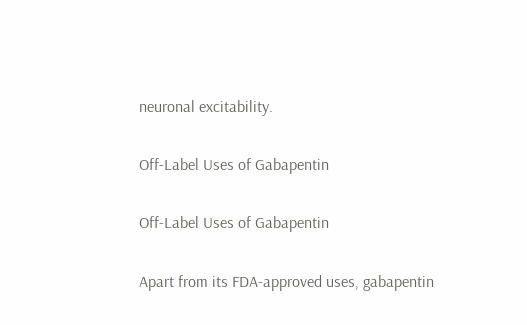neuronal excitability.

Off-Label Uses of Gabapentin

Off-Label Uses of Gabapentin

Apart from its FDA-approved uses, gabapentin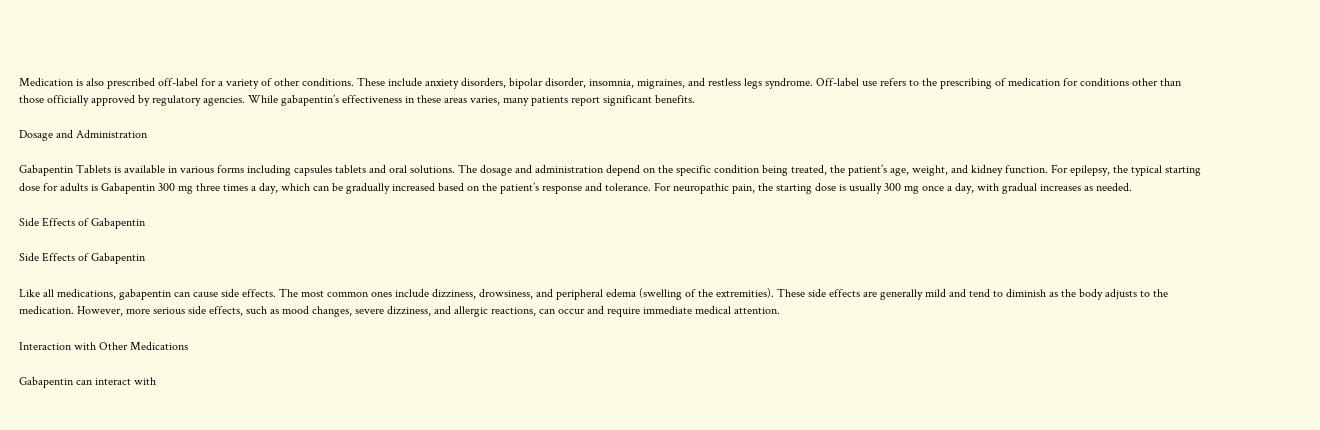Medication is also prescribed off-label for a variety of other conditions. These include anxiety disorders, bipolar disorder, insomnia, migraines, and restless legs syndrome. Off-label use refers to the prescribing of medication for conditions other than those officially approved by regulatory agencies. While gabapentin’s effectiveness in these areas varies, many patients report significant benefits.

Dosage and Administration

Gabapentin Tablets is available in various forms including capsules tablets and oral solutions. The dosage and administration depend on the specific condition being treated, the patient’s age, weight, and kidney function. For epilepsy, the typical starting dose for adults is Gabapentin 300 mg three times a day, which can be gradually increased based on the patient’s response and tolerance. For neuropathic pain, the starting dose is usually 300 mg once a day, with gradual increases as needed.

Side Effects of Gabapentin

Side Effects of Gabapentin

Like all medications, gabapentin can cause side effects. The most common ones include dizziness, drowsiness, and peripheral edema (swelling of the extremities). These side effects are generally mild and tend to diminish as the body adjusts to the medication. However, more serious side effects, such as mood changes, severe dizziness, and allergic reactions, can occur and require immediate medical attention.

Interaction with Other Medications

Gabapentin can interact with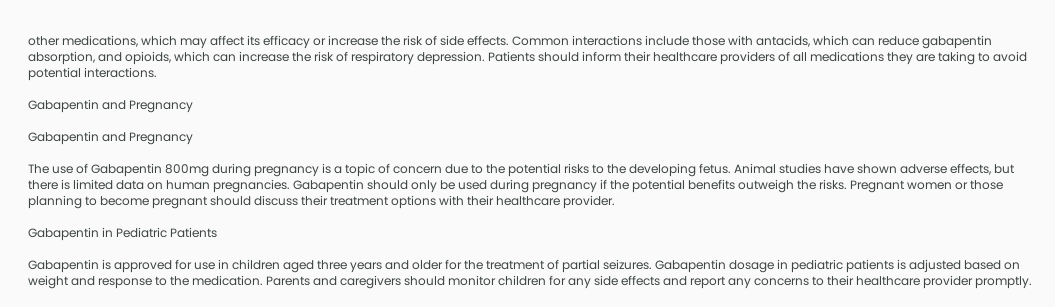other medications, which may affect its efficacy or increase the risk of side effects. Common interactions include those with antacids, which can reduce gabapentin absorption, and opioids, which can increase the risk of respiratory depression. Patients should inform their healthcare providers of all medications they are taking to avoid potential interactions.

Gabapentin and Pregnancy

Gabapentin and Pregnancy

The use of Gabapentin 800mg during pregnancy is a topic of concern due to the potential risks to the developing fetus. Animal studies have shown adverse effects, but there is limited data on human pregnancies. Gabapentin should only be used during pregnancy if the potential benefits outweigh the risks. Pregnant women or those planning to become pregnant should discuss their treatment options with their healthcare provider.

Gabapentin in Pediatric Patients

Gabapentin is approved for use in children aged three years and older for the treatment of partial seizures. Gabapentin dosage in pediatric patients is adjusted based on weight and response to the medication. Parents and caregivers should monitor children for any side effects and report any concerns to their healthcare provider promptly.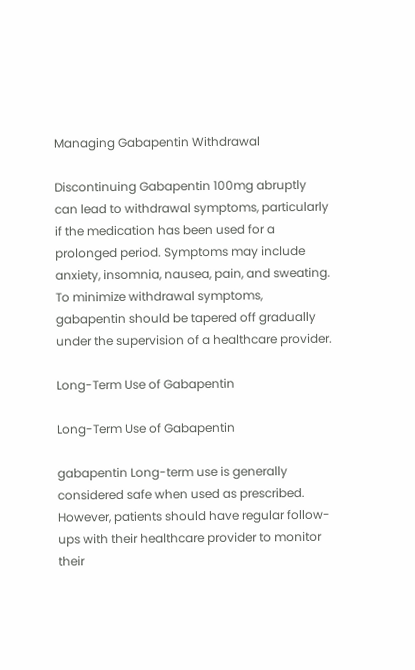Managing Gabapentin Withdrawal

Discontinuing Gabapentin 100mg abruptly can lead to withdrawal symptoms, particularly if the medication has been used for a prolonged period. Symptoms may include anxiety, insomnia, nausea, pain, and sweating. To minimize withdrawal symptoms, gabapentin should be tapered off gradually under the supervision of a healthcare provider.

Long-Term Use of Gabapentin

Long-Term Use of Gabapentin

gabapentin Long-term use is generally considered safe when used as prescribed. However, patients should have regular follow-ups with their healthcare provider to monitor their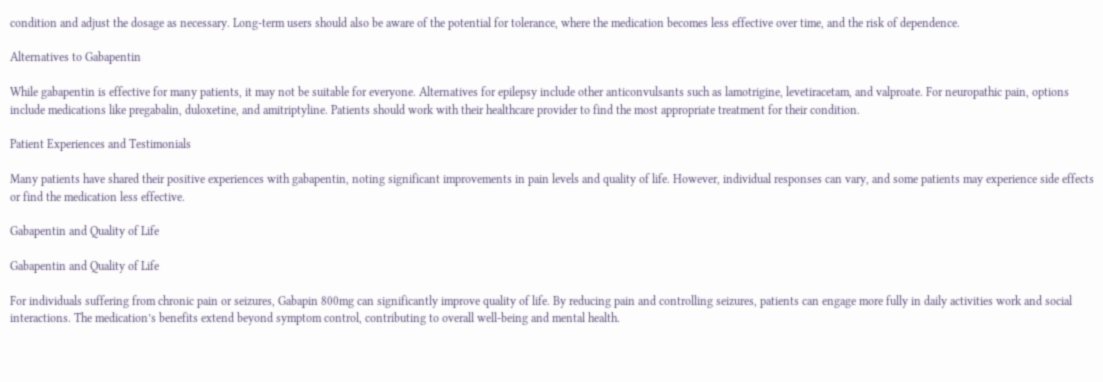condition and adjust the dosage as necessary. Long-term users should also be aware of the potential for tolerance, where the medication becomes less effective over time, and the risk of dependence.

Alternatives to Gabapentin

While gabapentin is effective for many patients, it may not be suitable for everyone. Alternatives for epilepsy include other anticonvulsants such as lamotrigine, levetiracetam, and valproate. For neuropathic pain, options include medications like pregabalin, duloxetine, and amitriptyline. Patients should work with their healthcare provider to find the most appropriate treatment for their condition.

Patient Experiences and Testimonials

Many patients have shared their positive experiences with gabapentin, noting significant improvements in pain levels and quality of life. However, individual responses can vary, and some patients may experience side effects or find the medication less effective.

Gabapentin and Quality of Life

Gabapentin and Quality of Life

For individuals suffering from chronic pain or seizures, Gabapin 800mg can significantly improve quality of life. By reducing pain and controlling seizures, patients can engage more fully in daily activities work and social interactions. The medication’s benefits extend beyond symptom control, contributing to overall well-being and mental health.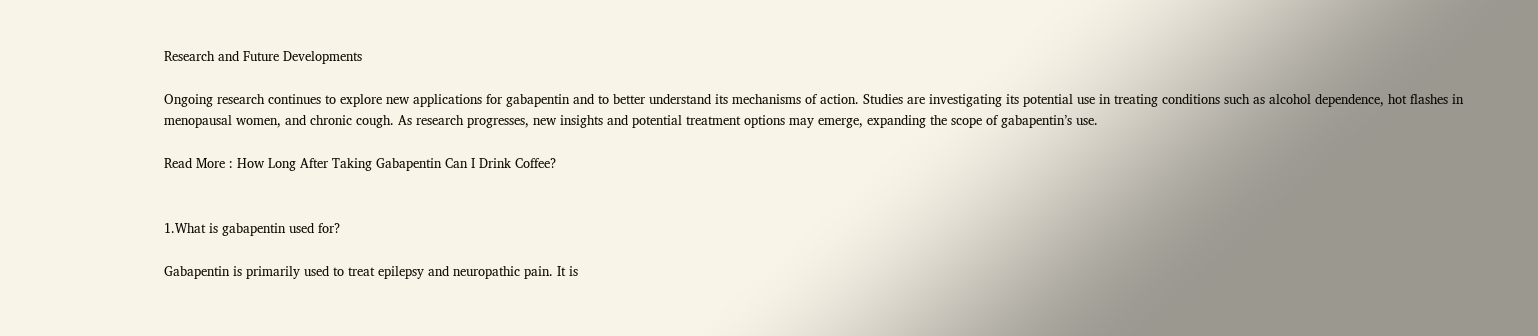Research and Future Developments

Ongoing research continues to explore new applications for gabapentin and to better understand its mechanisms of action. Studies are investigating its potential use in treating conditions such as alcohol dependence, hot flashes in menopausal women, and chronic cough. As research progresses, new insights and potential treatment options may emerge, expanding the scope of gabapentin’s use.

Read More : How Long After Taking Gabapentin Can I Drink Coffee?


1.What is gabapentin used for?

Gabapentin is primarily used to treat epilepsy and neuropathic pain. It is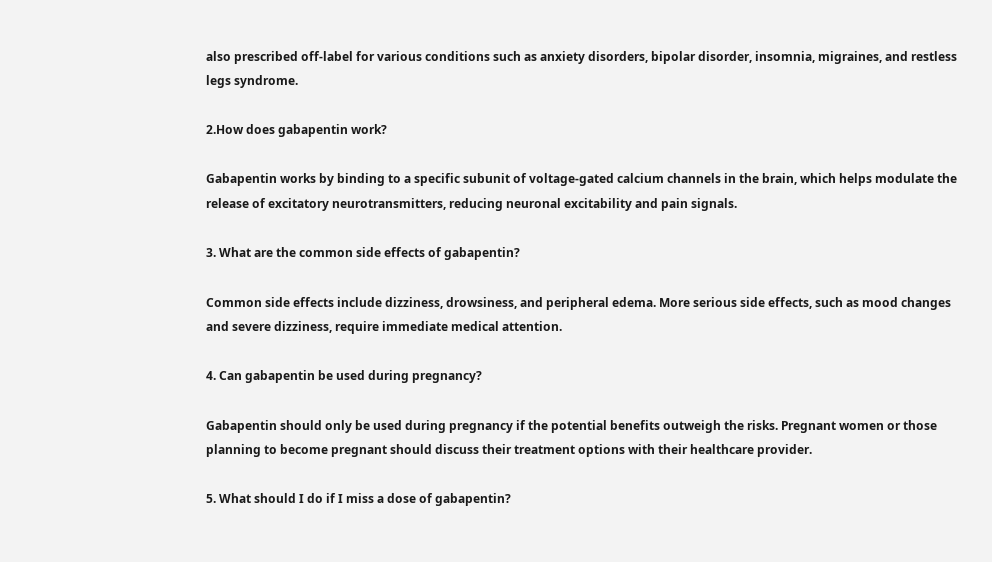also prescribed off-label for various conditions such as anxiety disorders, bipolar disorder, insomnia, migraines, and restless legs syndrome.

2.How does gabapentin work?

Gabapentin works by binding to a specific subunit of voltage-gated calcium channels in the brain, which helps modulate the release of excitatory neurotransmitters, reducing neuronal excitability and pain signals.

3. What are the common side effects of gabapentin?

Common side effects include dizziness, drowsiness, and peripheral edema. More serious side effects, such as mood changes and severe dizziness, require immediate medical attention.

4. Can gabapentin be used during pregnancy?

Gabapentin should only be used during pregnancy if the potential benefits outweigh the risks. Pregnant women or those planning to become pregnant should discuss their treatment options with their healthcare provider.

5. What should I do if I miss a dose of gabapentin?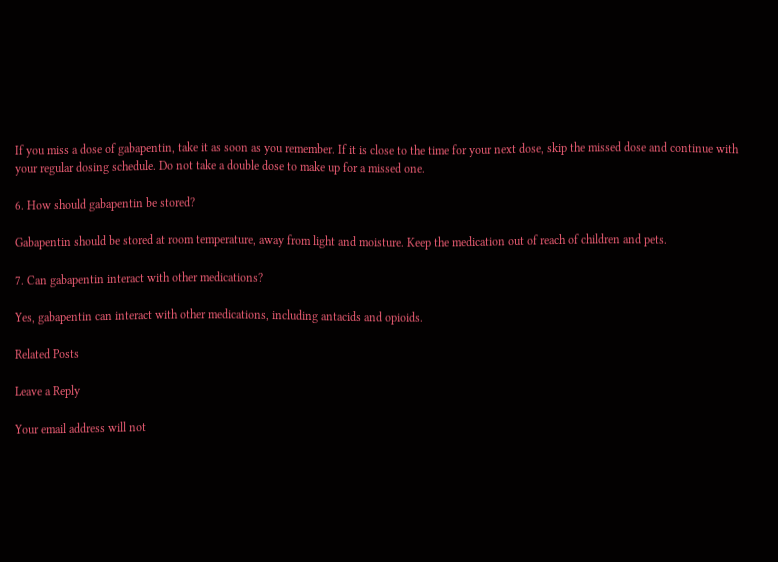If you miss a dose of gabapentin, take it as soon as you remember. If it is close to the time for your next dose, skip the missed dose and continue with your regular dosing schedule. Do not take a double dose to make up for a missed one.

6. How should gabapentin be stored?

Gabapentin should be stored at room temperature, away from light and moisture. Keep the medication out of reach of children and pets.

7. Can gabapentin interact with other medications?

Yes, gabapentin can interact with other medications, including antacids and opioids.

Related Posts

Leave a Reply

Your email address will not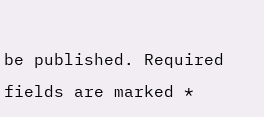be published. Required fields are marked *